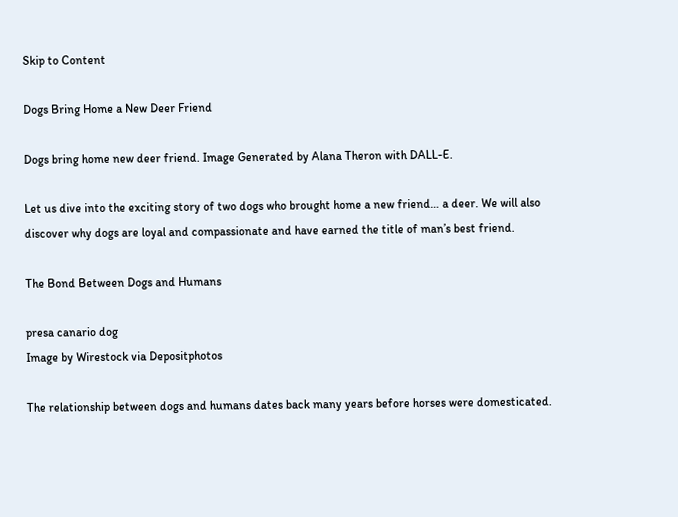Skip to Content

Dogs Bring Home a New Deer Friend

Dogs bring home new deer friend. Image Generated by Alana Theron with DALL-E.

Let us dive into the exciting story of two dogs who brought home a new friend… a deer. We will also discover why dogs are loyal and compassionate and have earned the title of man’s best friend.

The Bond Between Dogs and Humans

presa canario dog
Image by Wirestock via Depositphotos

The relationship between dogs and humans dates back many years before horses were domesticated.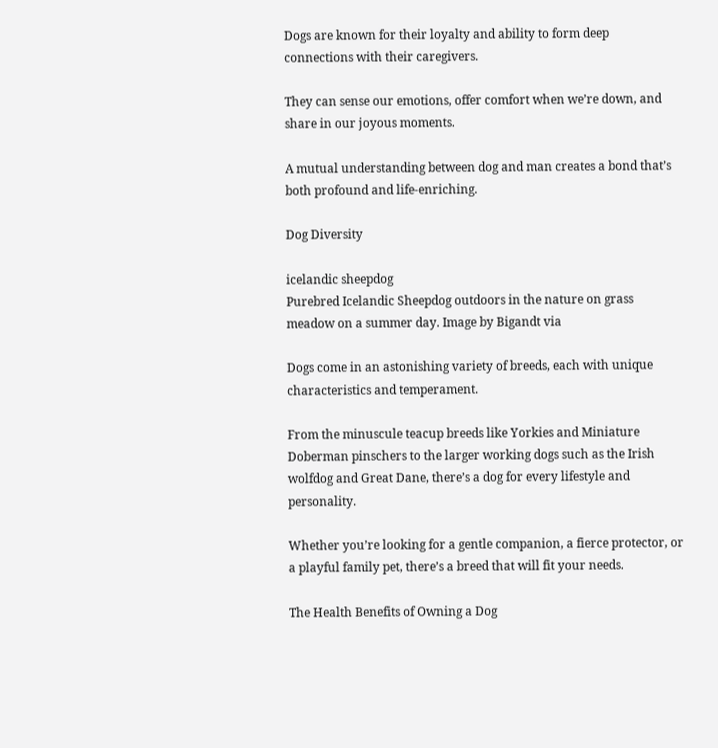Dogs are known for their loyalty and ability to form deep connections with their caregivers.

They can sense our emotions, offer comfort when we’re down, and share in our joyous moments.

A mutual understanding between dog and man creates a bond that’s both profound and life-enriching.

Dog Diversity

icelandic sheepdog
Purebred Icelandic Sheepdog outdoors in the nature on grass meadow on a summer day. Image by Bigandt via

Dogs come in an astonishing variety of breeds, each with unique characteristics and temperament.

From the minuscule teacup breeds like Yorkies and Miniature Doberman pinschers to the larger working dogs such as the Irish wolfdog and Great Dane, there’s a dog for every lifestyle and personality.

Whether you’re looking for a gentle companion, a fierce protector, or a playful family pet, there’s a breed that will fit your needs.

The Health Benefits of Owning a Dog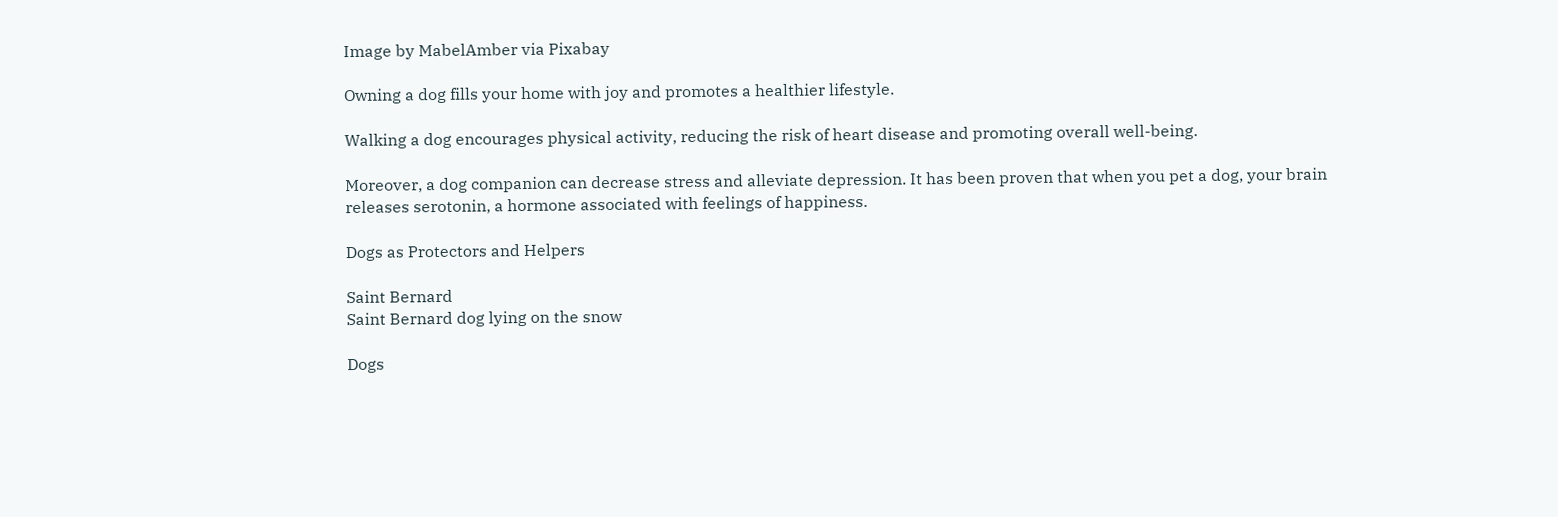Image by MabelAmber via Pixabay

Owning a dog fills your home with joy and promotes a healthier lifestyle.

Walking a dog encourages physical activity, reducing the risk of heart disease and promoting overall well-being.

Moreover, a dog companion can decrease stress and alleviate depression. It has been proven that when you pet a dog, your brain releases serotonin, a hormone associated with feelings of happiness.

Dogs as Protectors and Helpers

Saint Bernard
Saint Bernard dog lying on the snow

Dogs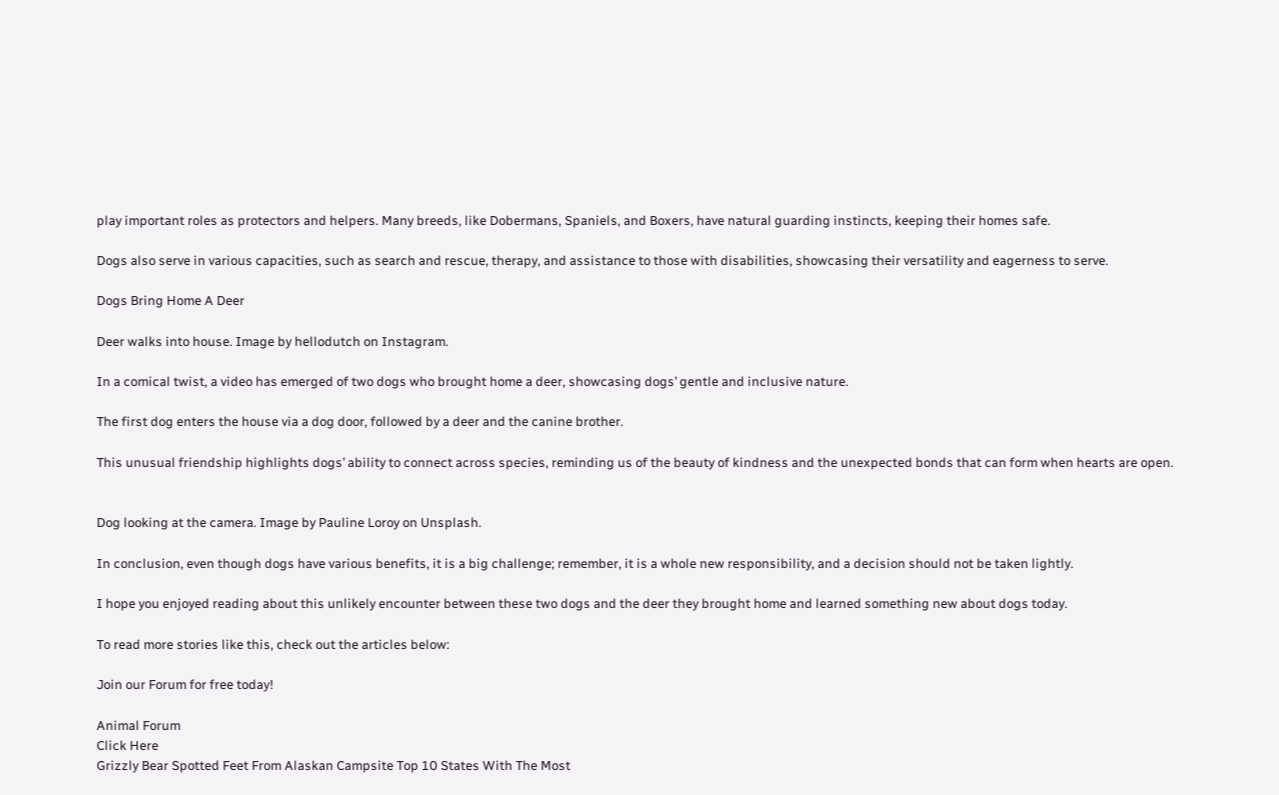play important roles as protectors and helpers. Many breeds, like Dobermans, Spaniels, and Boxers, have natural guarding instincts, keeping their homes safe.

Dogs also serve in various capacities, such as search and rescue, therapy, and assistance to those with disabilities, showcasing their versatility and eagerness to serve.

Dogs Bring Home A Deer

Deer walks into house. Image by hellodutch on Instagram.

In a comical twist, a video has emerged of two dogs who brought home a deer, showcasing dogs’ gentle and inclusive nature.

The first dog enters the house via a dog door, followed by a deer and the canine brother.

This unusual friendship highlights dogs’ ability to connect across species, reminding us of the beauty of kindness and the unexpected bonds that can form when hearts are open.


Dog looking at the camera. Image by Pauline Loroy on Unsplash.

In conclusion, even though dogs have various benefits, it is a big challenge; remember, it is a whole new responsibility, and a decision should not be taken lightly.

I hope you enjoyed reading about this unlikely encounter between these two dogs and the deer they brought home and learned something new about dogs today.

To read more stories like this, check out the articles below:

Join our Forum for free today!

Animal Forum
Click Here
Grizzly Bear Spotted Feet From Alaskan Campsite Top 10 States With The Most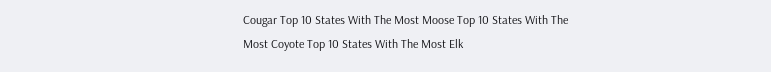Cougar Top 10 States With The Most Moose Top 10 States With The Most Coyote Top 10 States With The Most Elk